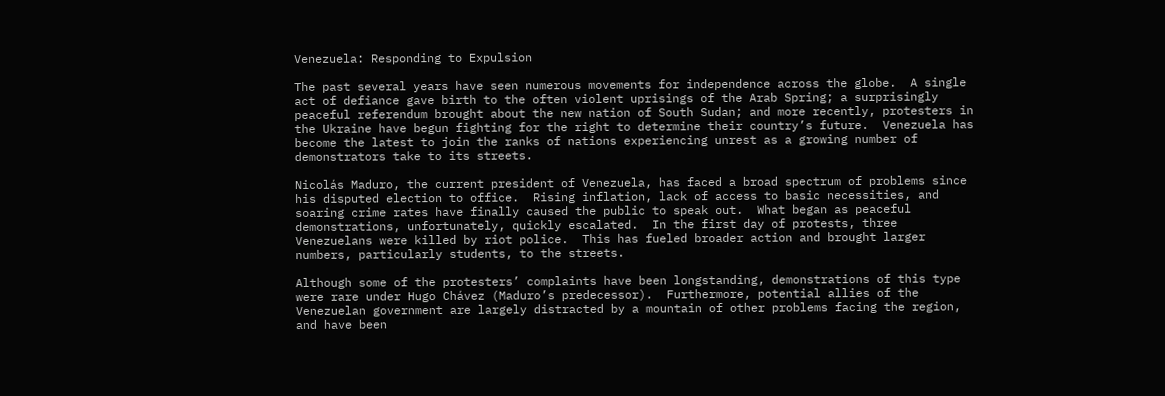Venezuela: Responding to Expulsion

The past several years have seen numerous movements for independence across the globe.  A single act of defiance gave birth to the often violent uprisings of the Arab Spring; a surprisingly peaceful referendum brought about the new nation of South Sudan; and more recently, protesters in the Ukraine have begun fighting for the right to determine their country’s future.  Venezuela has become the latest to join the ranks of nations experiencing unrest as a growing number of demonstrators take to its streets.

Nicolás Maduro, the current president of Venezuela, has faced a broad spectrum of problems since his disputed election to office.  Rising inflation, lack of access to basic necessities, and soaring crime rates have finally caused the public to speak out.  What began as peaceful demonstrations, unfortunately, quickly escalated.  In the first day of protests, three Venezuelans were killed by riot police.  This has fueled broader action and brought larger numbers, particularly students, to the streets.

Although some of the protesters’ complaints have been longstanding, demonstrations of this type were rare under Hugo Chávez (Maduro’s predecessor).  Furthermore, potential allies of the Venezuelan government are largely distracted by a mountain of other problems facing the region, and have been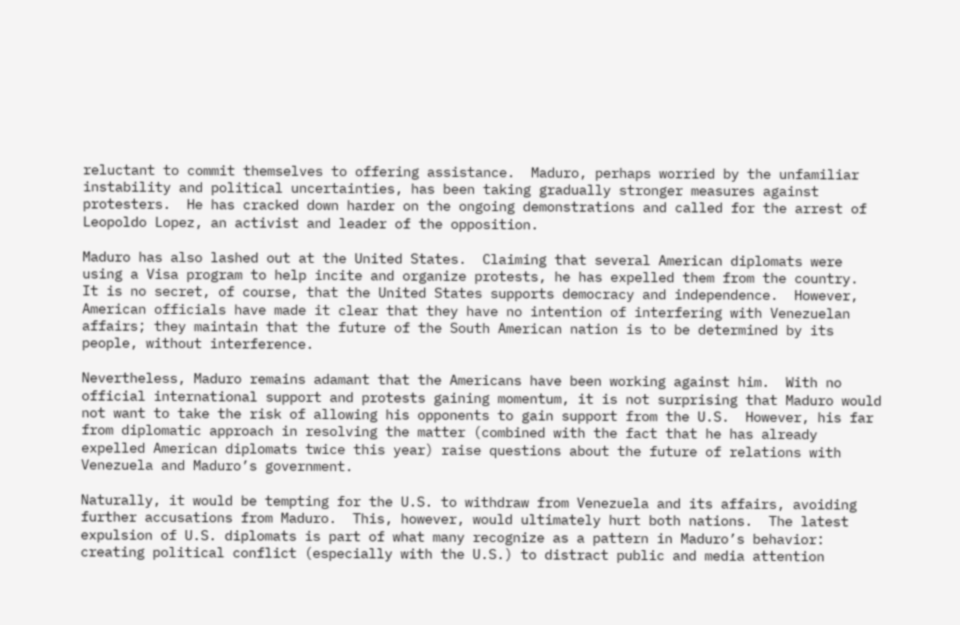reluctant to commit themselves to offering assistance.  Maduro, perhaps worried by the unfamiliar instability and political uncertainties, has been taking gradually stronger measures against protesters.  He has cracked down harder on the ongoing demonstrations and called for the arrest of Leopoldo Lopez, an activist and leader of the opposition.

Maduro has also lashed out at the United States.  Claiming that several American diplomats were using a Visa program to help incite and organize protests, he has expelled them from the country.  It is no secret, of course, that the United States supports democracy and independence.  However, American officials have made it clear that they have no intention of interfering with Venezuelan affairs; they maintain that the future of the South American nation is to be determined by its people, without interference.

Nevertheless, Maduro remains adamant that the Americans have been working against him.  With no official international support and protests gaining momentum, it is not surprising that Maduro would not want to take the risk of allowing his opponents to gain support from the U.S.  However, his far from diplomatic approach in resolving the matter (combined with the fact that he has already expelled American diplomats twice this year) raise questions about the future of relations with Venezuela and Maduro’s government.

Naturally, it would be tempting for the U.S. to withdraw from Venezuela and its affairs, avoiding further accusations from Maduro.  This, however, would ultimately hurt both nations.  The latest expulsion of U.S. diplomats is part of what many recognize as a pattern in Maduro’s behavior: creating political conflict (especially with the U.S.) to distract public and media attention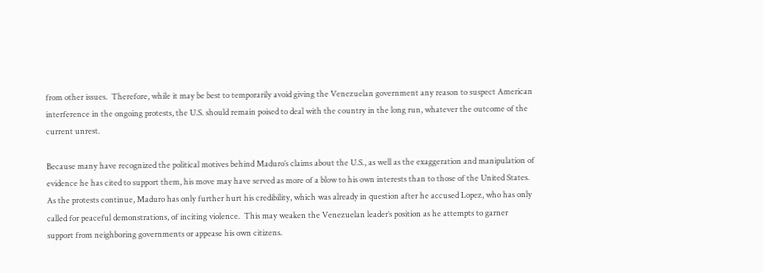from other issues.  Therefore, while it may be best to temporarily avoid giving the Venezuelan government any reason to suspect American interference in the ongoing protests, the U.S. should remain poised to deal with the country in the long run, whatever the outcome of the current unrest.

Because many have recognized the political motives behind Maduro’s claims about the U.S., as well as the exaggeration and manipulation of evidence he has cited to support them, his move may have served as more of a blow to his own interests than to those of the United States.  As the protests continue, Maduro has only further hurt his credibility, which was already in question after he accused Lopez, who has only called for peaceful demonstrations, of inciting violence.  This may weaken the Venezuelan leader’s position as he attempts to garner support from neighboring governments or appease his own citizens.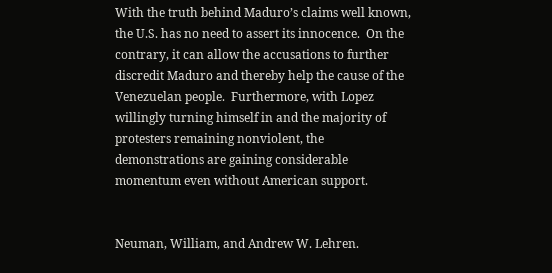With the truth behind Maduro’s claims well known, the U.S. has no need to assert its innocence.  On the contrary, it can allow the accusations to further discredit Maduro and thereby help the cause of the Venezuelan people.  Furthermore, with Lopez willingly turning himself in and the majority of protesters remaining nonviolent, the demonstrations are gaining considerable momentum even without American support.


Neuman, William, and Andrew W. Lehren.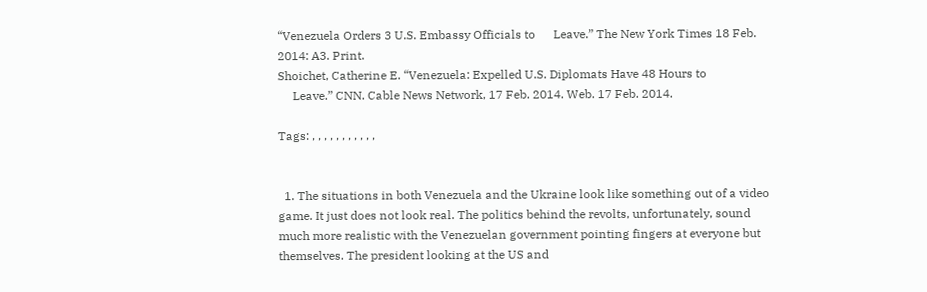“Venezuela Orders 3 U.S. Embassy Officials to      Leave.” The New York Times 18 Feb. 2014: A3. Print.
Shoichet, Catherine E. “Venezuela: Expelled U.S. Diplomats Have 48 Hours to
     Leave.” CNN. Cable News Network, 17 Feb. 2014. Web. 17 Feb. 2014.

Tags: , , , , , , , , , , ,


  1. The situations in both Venezuela and the Ukraine look like something out of a video game. It just does not look real. The politics behind the revolts, unfortunately, sound much more realistic with the Venezuelan government pointing fingers at everyone but themselves. The president looking at the US and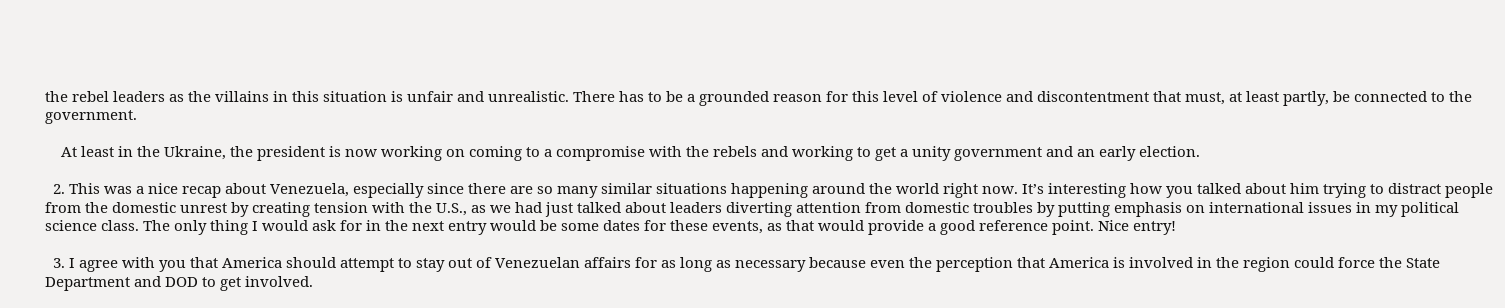the rebel leaders as the villains in this situation is unfair and unrealistic. There has to be a grounded reason for this level of violence and discontentment that must, at least partly, be connected to the government.

    At least in the Ukraine, the president is now working on coming to a compromise with the rebels and working to get a unity government and an early election.

  2. This was a nice recap about Venezuela, especially since there are so many similar situations happening around the world right now. It’s interesting how you talked about him trying to distract people from the domestic unrest by creating tension with the U.S., as we had just talked about leaders diverting attention from domestic troubles by putting emphasis on international issues in my political science class. The only thing I would ask for in the next entry would be some dates for these events, as that would provide a good reference point. Nice entry!

  3. I agree with you that America should attempt to stay out of Venezuelan affairs for as long as necessary because even the perception that America is involved in the region could force the State Department and DOD to get involved.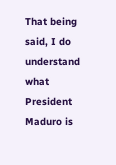That being said, I do understand what President Maduro is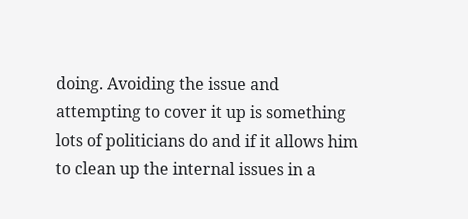doing. Avoiding the issue and attempting to cover it up is something lots of politicians do and if it allows him to clean up the internal issues in a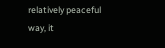relatively peaceful way, it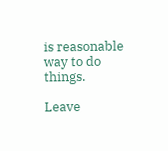is reasonable way to do things.

Leave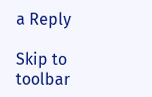a Reply

Skip to toolbar